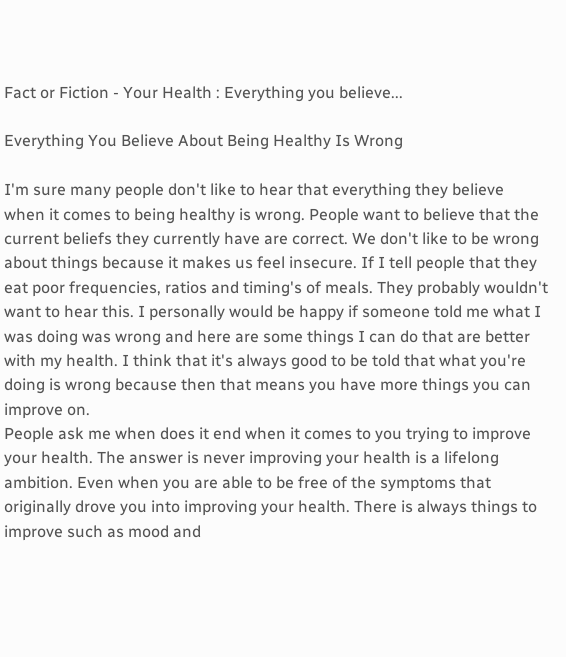Fact or Fiction - Your Health : Everything you believe...

Everything You Believe About Being Healthy Is Wrong

I'm sure many people don't like to hear that everything they believe when it comes to being healthy is wrong. People want to believe that the current beliefs they currently have are correct. We don't like to be wrong about things because it makes us feel insecure. If I tell people that they eat poor frequencies, ratios and timing's of meals. They probably wouldn't want to hear this. I personally would be happy if someone told me what I was doing was wrong and here are some things I can do that are better with my health. I think that it's always good to be told that what you're doing is wrong because then that means you have more things you can improve on.
People ask me when does it end when it comes to you trying to improve your health. The answer is never improving your health is a lifelong ambition. Even when you are able to be free of the symptoms that originally drove you into improving your health. There is always things to improve such as mood and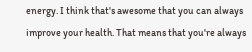energy. I think that's awesome that you can always improve your health. That means that you're always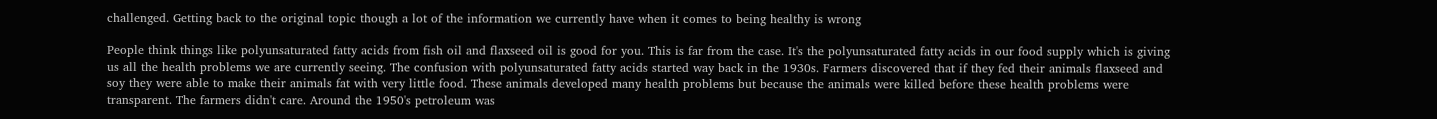challenged. Getting back to the original topic though a lot of the information we currently have when it comes to being healthy is wrong

People think things like polyunsaturated fatty acids from fish oil and flaxseed oil is good for you. This is far from the case. It's the polyunsaturated fatty acids in our food supply which is giving us all the health problems we are currently seeing. The confusion with polyunsaturated fatty acids started way back in the 1930s. Farmers discovered that if they fed their animals flaxseed and soy they were able to make their animals fat with very little food. These animals developed many health problems but because the animals were killed before these health problems were transparent. The farmers didn't care. Around the 1950's petroleum was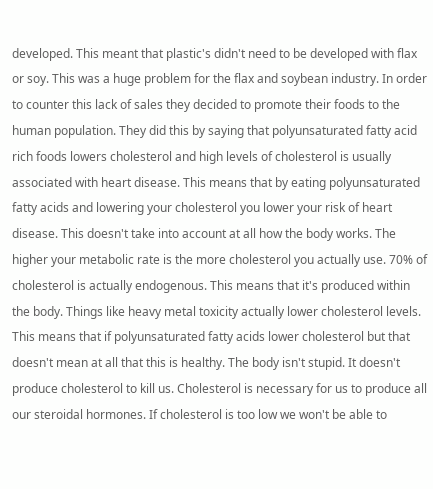developed. This meant that plastic's didn't need to be developed with flax or soy. This was a huge problem for the flax and soybean industry. In order to counter this lack of sales they decided to promote their foods to the human population. They did this by saying that polyunsaturated fatty acid rich foods lowers cholesterol and high levels of cholesterol is usually associated with heart disease. This means that by eating polyunsaturated fatty acids and lowering your cholesterol you lower your risk of heart disease. This doesn't take into account at all how the body works. The higher your metabolic rate is the more cholesterol you actually use. 70% of cholesterol is actually endogenous. This means that it's produced within the body. Things like heavy metal toxicity actually lower cholesterol levels. This means that if polyunsaturated fatty acids lower cholesterol but that doesn't mean at all that this is healthy. The body isn't stupid. It doesn't produce cholesterol to kill us. Cholesterol is necessary for us to produce all our steroidal hormones. If cholesterol is too low we won't be able to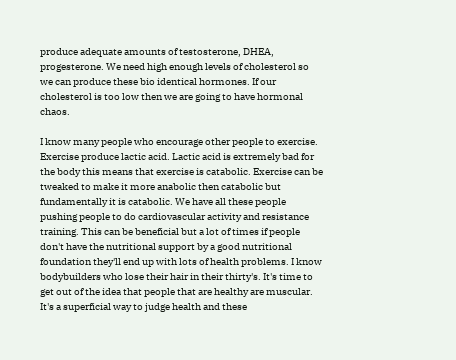produce adequate amounts of testosterone, DHEA, progesterone. We need high enough levels of cholesterol so we can produce these bio identical hormones. If our cholesterol is too low then we are going to have hormonal chaos.

I know many people who encourage other people to exercise. Exercise produce lactic acid. Lactic acid is extremely bad for the body this means that exercise is catabolic. Exercise can be tweaked to make it more anabolic then catabolic but fundamentally it is catabolic. We have all these people pushing people to do cardiovascular activity and resistance training. This can be beneficial but a lot of times if people don't have the nutritional support by a good nutritional foundation they'll end up with lots of health problems. I know bodybuilders who lose their hair in their thirty's. It's time to get out of the idea that people that are healthy are muscular. It's a superficial way to judge health and these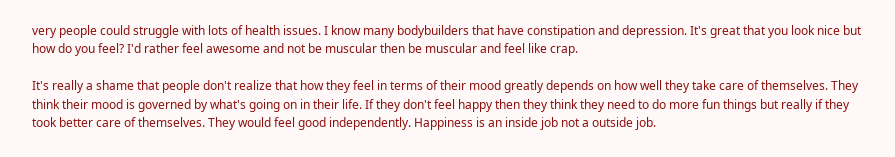very people could struggle with lots of health issues. I know many bodybuilders that have constipation and depression. It's great that you look nice but how do you feel? I'd rather feel awesome and not be muscular then be muscular and feel like crap.

It's really a shame that people don't realize that how they feel in terms of their mood greatly depends on how well they take care of themselves. They think their mood is governed by what's going on in their life. If they don't feel happy then they think they need to do more fun things but really if they took better care of themselves. They would feel good independently. Happiness is an inside job not a outside job.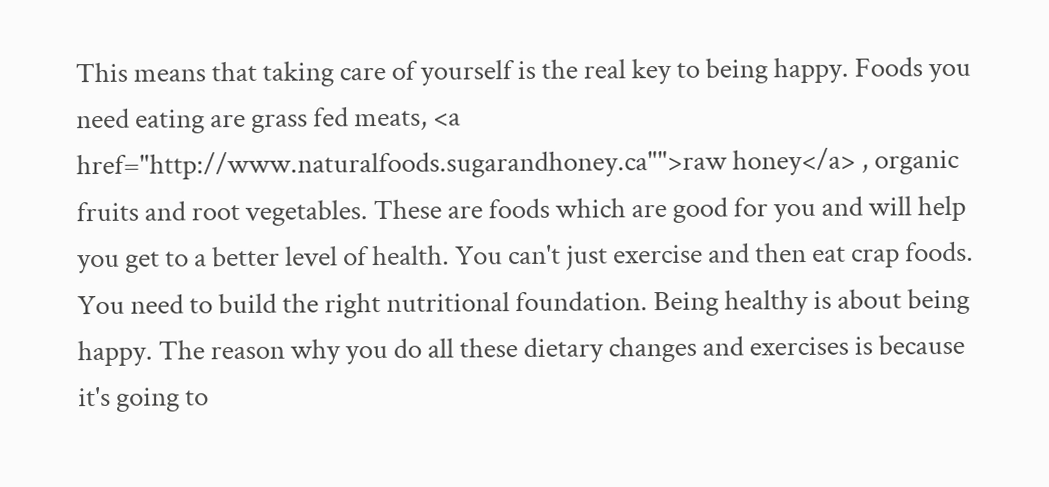This means that taking care of yourself is the real key to being happy. Foods you need eating are grass fed meats, <a href="http://www.naturalfoods.sugarandhoney.ca"">raw honey</a> , organic fruits and root vegetables. These are foods which are good for you and will help you get to a better level of health. You can't just exercise and then eat crap foods. You need to build the right nutritional foundation. Being healthy is about being happy. The reason why you do all these dietary changes and exercises is because it's going to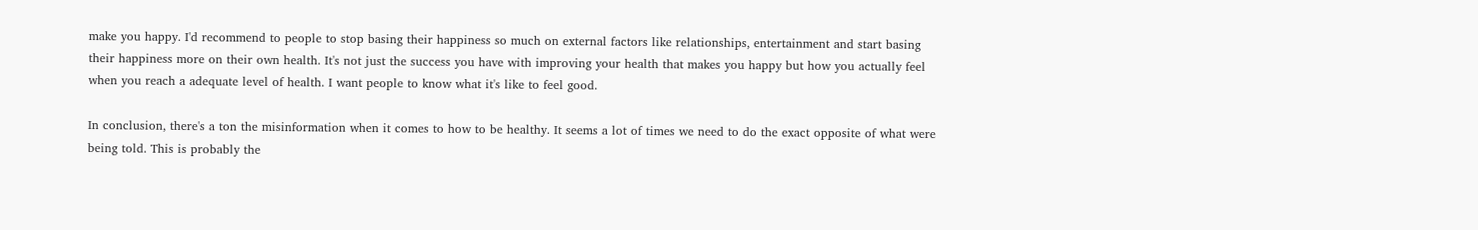make you happy. I'd recommend to people to stop basing their happiness so much on external factors like relationships, entertainment and start basing their happiness more on their own health. It's not just the success you have with improving your health that makes you happy but how you actually feel when you reach a adequate level of health. I want people to know what it's like to feel good.

In conclusion, there's a ton the misinformation when it comes to how to be healthy. It seems a lot of times we need to do the exact opposite of what were being told. This is probably the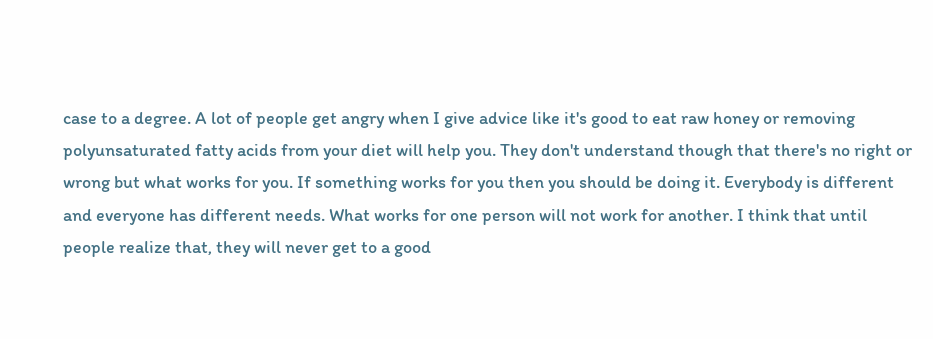case to a degree. A lot of people get angry when I give advice like it's good to eat raw honey or removing polyunsaturated fatty acids from your diet will help you. They don't understand though that there's no right or wrong but what works for you. If something works for you then you should be doing it. Everybody is different and everyone has different needs. What works for one person will not work for another. I think that until people realize that, they will never get to a good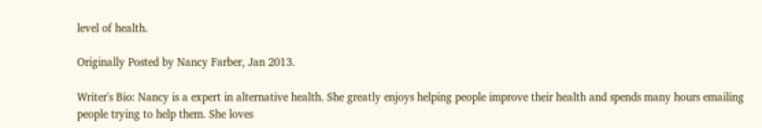level of health.

Originally Posted by Nancy Farber, Jan 2013.

Writer's Bio: Nancy is a expert in alternative health. She greatly enjoys helping people improve their health and spends many hours emailing people trying to help them. She loves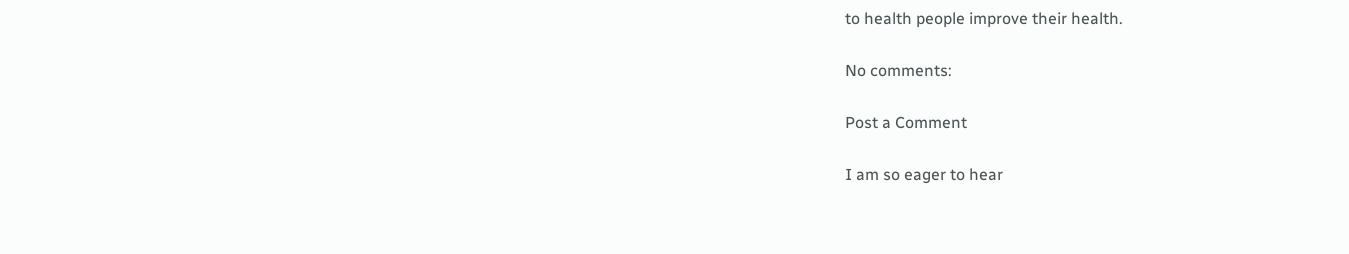to health people improve their health.

No comments:

Post a Comment

I am so eager to hear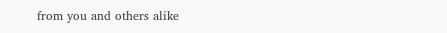from you and others alike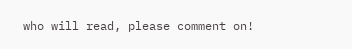who will read, please comment on!